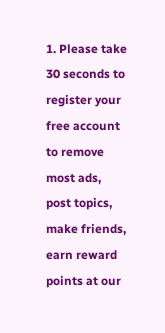1. Please take 30 seconds to register your free account to remove most ads, post topics, make friends, earn reward points at our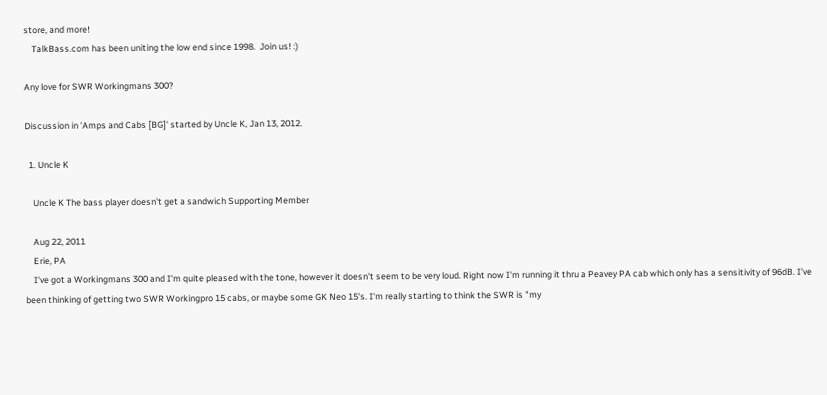store, and more!
    TalkBass.com has been uniting the low end since 1998.  Join us! :)

Any love for SWR Workingmans 300?

Discussion in 'Amps and Cabs [BG]' started by Uncle K, Jan 13, 2012.

  1. Uncle K

    Uncle K The bass player doesn't get a sandwich Supporting Member

    Aug 22, 2011
    Erie, PA
    I've got a Workingmans 300 and I'm quite pleased with the tone, however it doesn't seem to be very loud. Right now I'm running it thru a Peavey PA cab which only has a sensitivity of 96dB. I've been thinking of getting two SWR Workingpro 15 cabs, or maybe some GK Neo 15's. I'm really starting to think the SWR is "my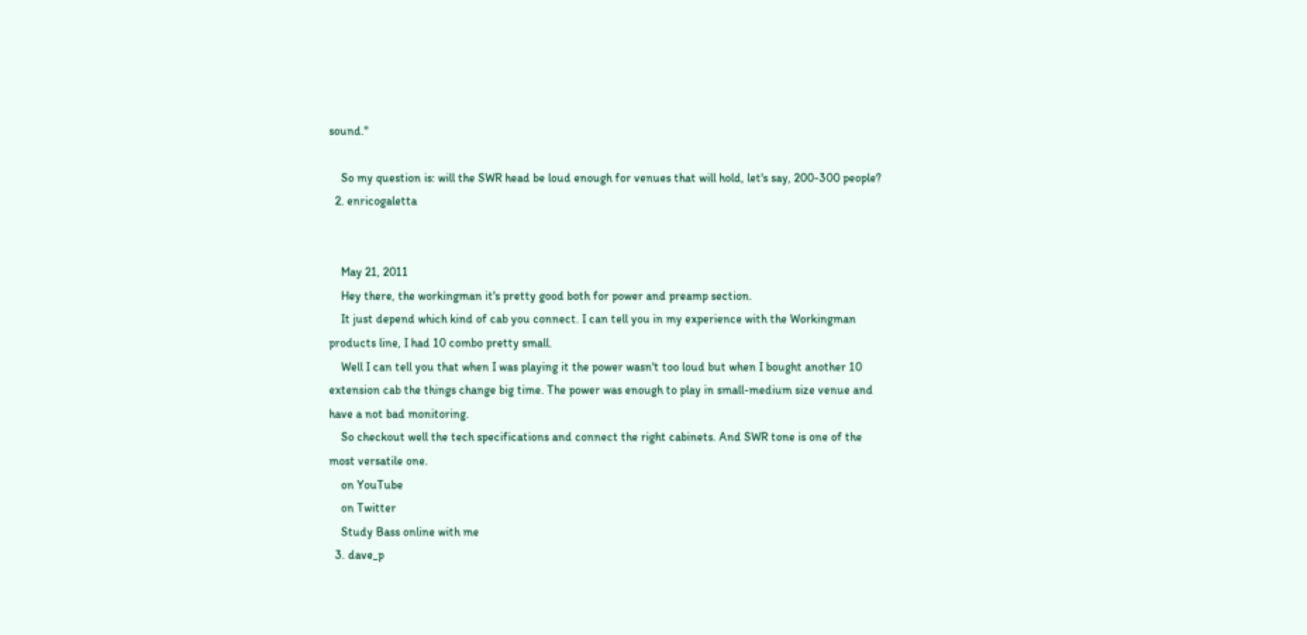sound."

    So my question is: will the SWR head be loud enough for venues that will hold, let's say, 200-300 people?
  2. enricogaletta


    May 21, 2011
    Hey there, the workingman it's pretty good both for power and preamp section.
    It just depend which kind of cab you connect. I can tell you in my experience with the Workingman products line, I had 10 combo pretty small.
    Well I can tell you that when I was playing it the power wasn't too loud but when I bought another 10 extension cab the things change big time. The power was enough to play in small-medium size venue and have a not bad monitoring.
    So checkout well the tech specifications and connect the right cabinets. And SWR tone is one of the most versatile one.
    on YouTube
    on Twitter
    Study Bass online with me
  3. dave_p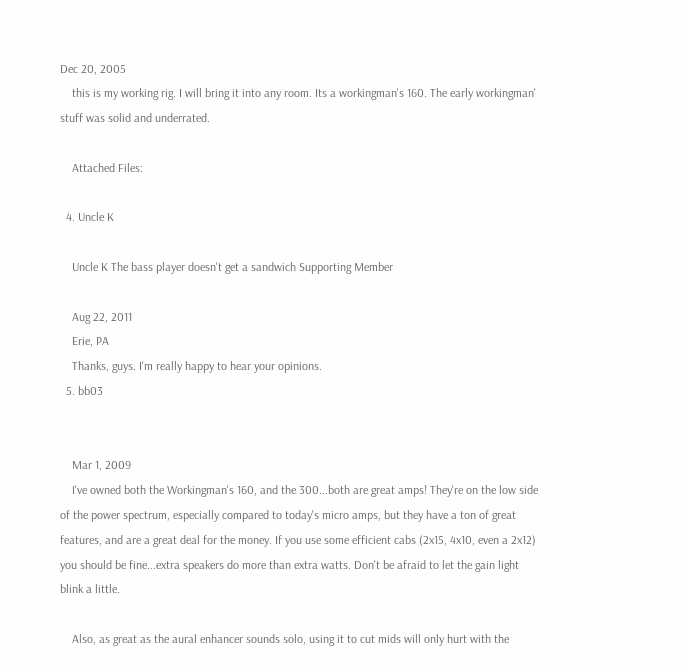Dec 20, 2005
    this is my working rig. I will bring it into any room. Its a workingman's 160. The early workingman' stuff was solid and underrated.

    Attached Files:

  4. Uncle K

    Uncle K The bass player doesn't get a sandwich Supporting Member

    Aug 22, 2011
    Erie, PA
    Thanks, guys. I'm really happy to hear your opinions.
  5. bb03


    Mar 1, 2009
    I've owned both the Workingman's 160, and the 300...both are great amps! They're on the low side of the power spectrum, especially compared to today's micro amps, but they have a ton of great features, and are a great deal for the money. If you use some efficient cabs (2x15, 4x10, even a 2x12) you should be fine...extra speakers do more than extra watts. Don't be afraid to let the gain light blink a little.

    Also, as great as the aural enhancer sounds solo, using it to cut mids will only hurt with the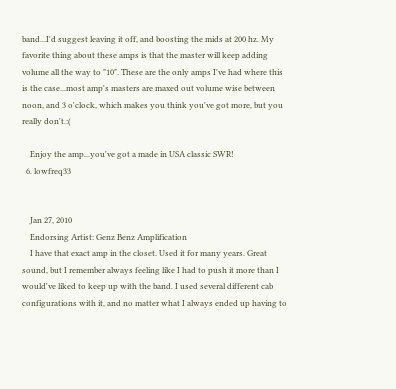band...I'd suggest leaving it off, and boosting the mids at 200 hz. My favorite thing about these amps is that the master will keep adding volume all the way to "10". These are the only amps I've had where this is the case...most amp's masters are maxed out volume wise between noon, and 3 o'clock, which makes you think you've got more, but you really don't.:(

    Enjoy the amp...you've got a made in USA classic SWR!
  6. lowfreq33


    Jan 27, 2010
    Endorsing Artist: Genz Benz Amplification
    I have that exact amp in the closet. Used it for many years. Great sound, but I remember always feeling like I had to push it more than I would've liked to keep up with the band. I used several different cab configurations with it, and no matter what I always ended up having to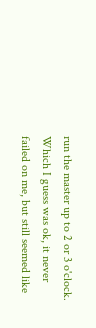run the master up to 2 or 3 o'clock. Which I guess was ok, it never failed on me, but still seemed like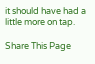it should have had a little more on tap.

Share This Page